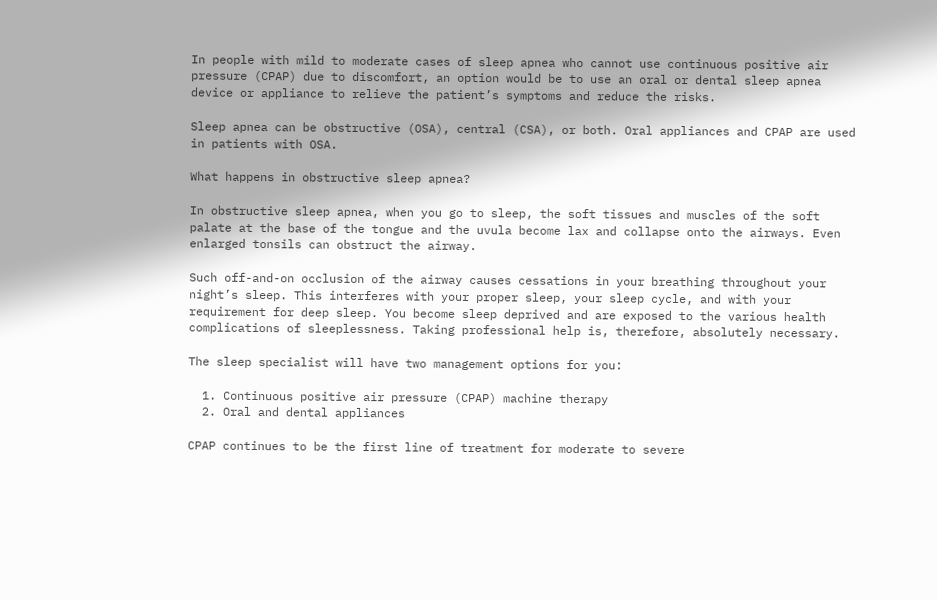In people with mild to moderate cases of sleep apnea who cannot use continuous positive air pressure (CPAP) due to discomfort, an option would be to use an oral or dental sleep apnea device or appliance to relieve the patient’s symptoms and reduce the risks.

Sleep apnea can be obstructive (OSA), central (CSA), or both. Oral appliances and CPAP are used in patients with OSA.

What happens in obstructive sleep apnea?

In obstructive sleep apnea, when you go to sleep, the soft tissues and muscles of the soft palate at the base of the tongue and the uvula become lax and collapse onto the airways. Even enlarged tonsils can obstruct the airway.

Such off-and-on occlusion of the airway causes cessations in your breathing throughout your night’s sleep. This interferes with your proper sleep, your sleep cycle, and with your requirement for deep sleep. You become sleep deprived and are exposed to the various health complications of sleeplessness. Taking professional help is, therefore, absolutely necessary.

The sleep specialist will have two management options for you:

  1. Continuous positive air pressure (CPAP) machine therapy
  2. Oral and dental appliances

CPAP continues to be the first line of treatment for moderate to severe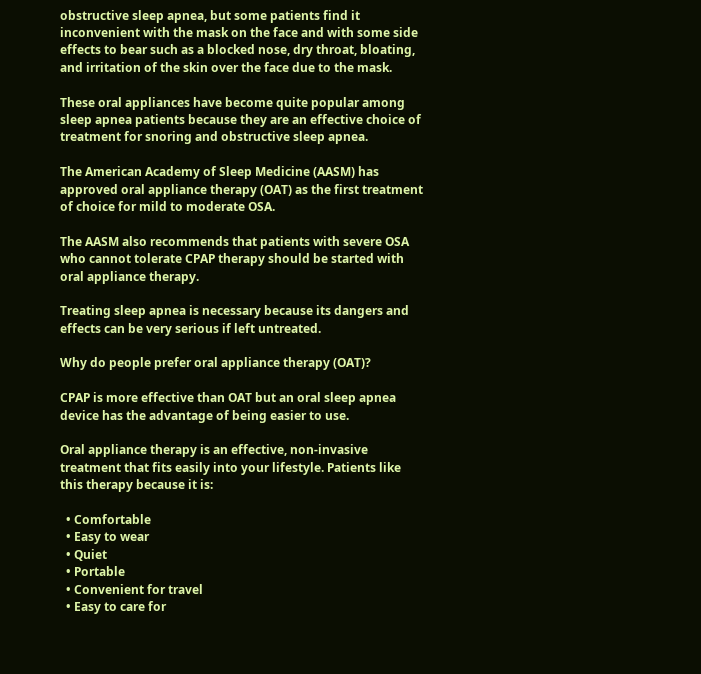obstructive sleep apnea, but some patients find it inconvenient with the mask on the face and with some side effects to bear such as a blocked nose, dry throat, bloating, and irritation of the skin over the face due to the mask.

These oral appliances have become quite popular among sleep apnea patients because they are an effective choice of treatment for snoring and obstructive sleep apnea.

The American Academy of Sleep Medicine (AASM) has approved oral appliance therapy (OAT) as the first treatment of choice for mild to moderate OSA.

The AASM also recommends that patients with severe OSA who cannot tolerate CPAP therapy should be started with oral appliance therapy.

Treating sleep apnea is necessary because its dangers and effects can be very serious if left untreated.

Why do people prefer oral appliance therapy (OAT)?

CPAP is more effective than OAT but an oral sleep apnea device has the advantage of being easier to use.

Oral appliance therapy is an effective, non-invasive treatment that fits easily into your lifestyle. Patients like this therapy because it is:

  • Comfortable
  • Easy to wear
  • Quiet
  • Portable
  • Convenient for travel
  • Easy to care for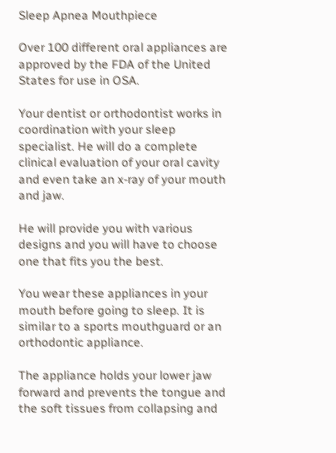Sleep Apnea Mouthpiece

Over 100 different oral appliances are approved by the FDA of the United States for use in OSA.

Your dentist or orthodontist works in coordination with your sleep specialist. He will do a complete clinical evaluation of your oral cavity and even take an x-ray of your mouth and jaw.

He will provide you with various designs and you will have to choose one that fits you the best.

You wear these appliances in your mouth before going to sleep. It is similar to a sports mouthguard or an orthodontic appliance.

The appliance holds your lower jaw forward and prevents the tongue and the soft tissues from collapsing and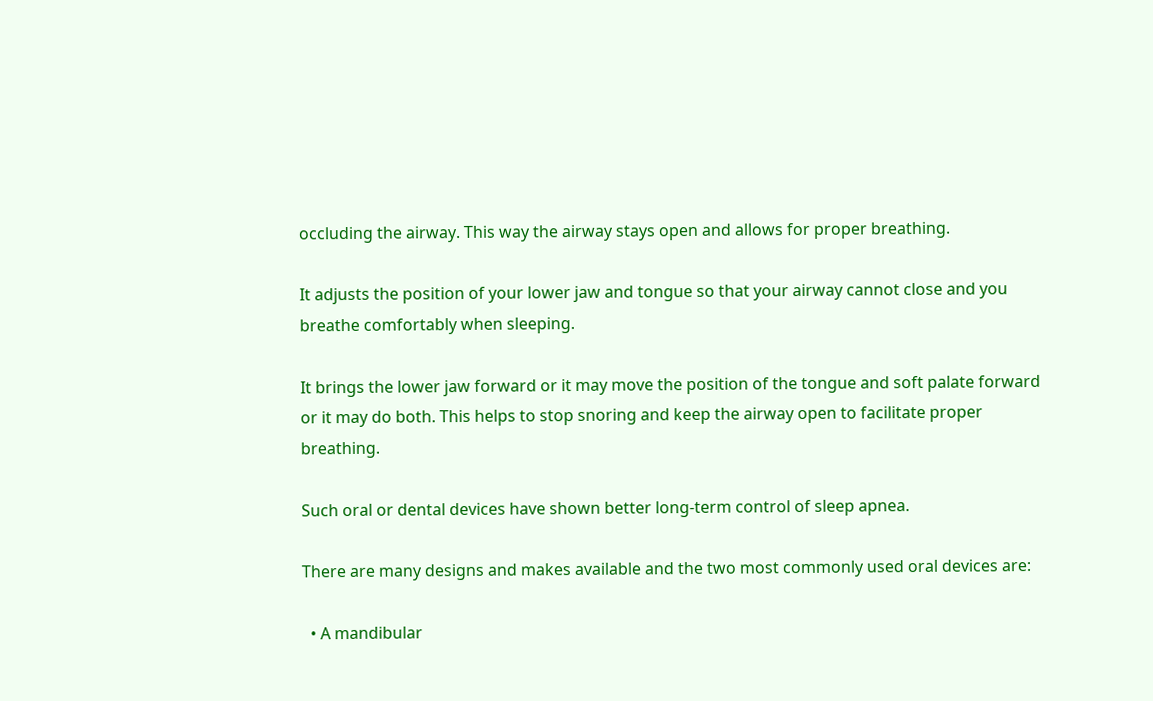occluding the airway. This way the airway stays open and allows for proper breathing.

It adjusts the position of your lower jaw and tongue so that your airway cannot close and you breathe comfortably when sleeping.

It brings the lower jaw forward or it may move the position of the tongue and soft palate forward or it may do both. This helps to stop snoring and keep the airway open to facilitate proper breathing.

Such oral or dental devices have shown better long-term control of sleep apnea.

There are many designs and makes available and the two most commonly used oral devices are:

  • A mandibular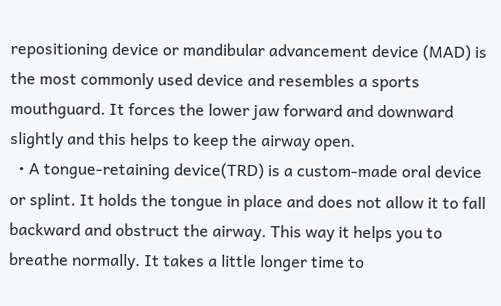repositioning device or mandibular advancement device (MAD) is the most commonly used device and resembles a sports mouthguard. It forces the lower jaw forward and downward slightly and this helps to keep the airway open.
  • A tongue-retaining device(TRD) is a custom-made oral device or splint. It holds the tongue in place and does not allow it to fall backward and obstruct the airway. This way it helps you to breathe normally. It takes a little longer time to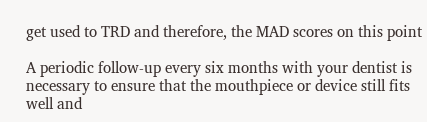get used to TRD and therefore, the MAD scores on this point

A periodic follow-up every six months with your dentist is necessary to ensure that the mouthpiece or device still fits well and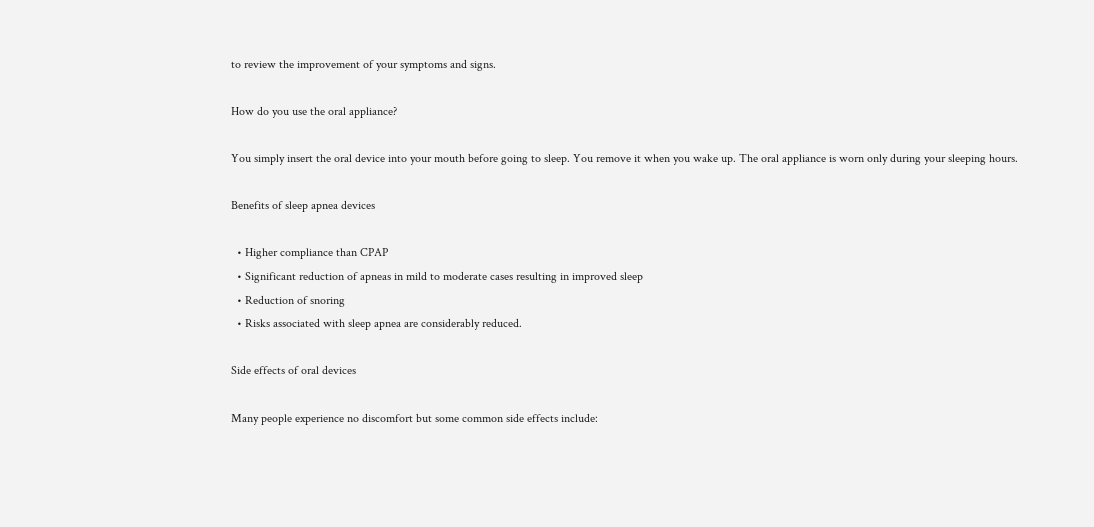to review the improvement of your symptoms and signs.

How do you use the oral appliance?

You simply insert the oral device into your mouth before going to sleep. You remove it when you wake up. The oral appliance is worn only during your sleeping hours.

Benefits of sleep apnea devices

  • Higher compliance than CPAP
  • Significant reduction of apneas in mild to moderate cases resulting in improved sleep
  • Reduction of snoring
  • Risks associated with sleep apnea are considerably reduced.

Side effects of oral devices

Many people experience no discomfort but some common side effects include: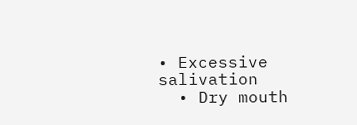• Excessive salivation
  • Dry mouth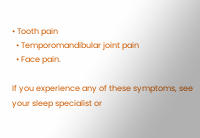• Tooth pain
  • Temporomandibular joint pain
  • Face pain.

If you experience any of these symptoms, see your sleep specialist or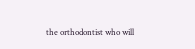the orthodontist who will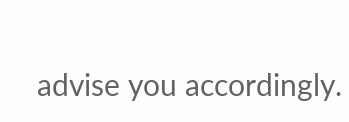advise you accordingly.